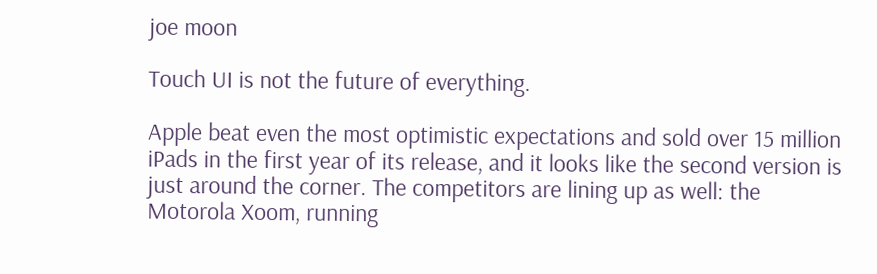joe moon

Touch UI is not the future of everything.

Apple beat even the most optimistic expectations and sold over 15 million iPads in the first year of its release, and it looks like the second version is just around the corner. The competitors are lining up as well: the Motorola Xoom, running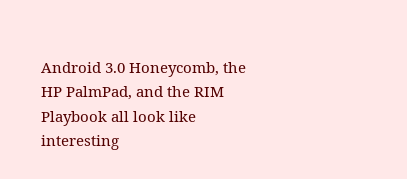Android 3.0 Honeycomb, the HP PalmPad, and the RIM Playbook all look like interesting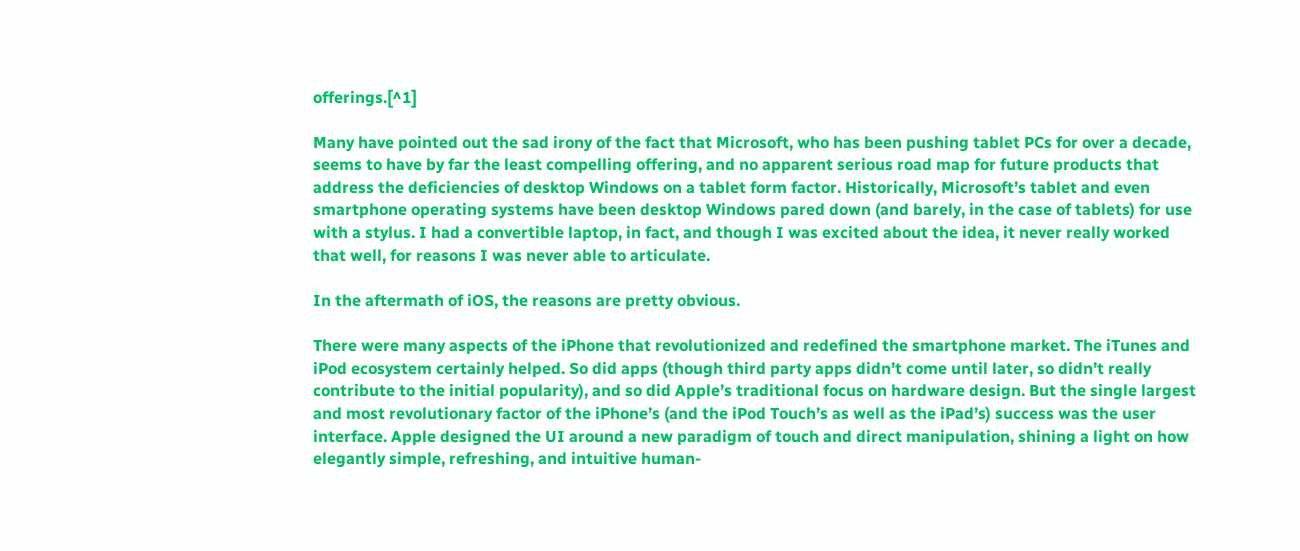offerings.[^1]

Many have pointed out the sad irony of the fact that Microsoft, who has been pushing tablet PCs for over a decade, seems to have by far the least compelling offering, and no apparent serious road map for future products that address the deficiencies of desktop Windows on a tablet form factor. Historically, Microsoft’s tablet and even smartphone operating systems have been desktop Windows pared down (and barely, in the case of tablets) for use with a stylus. I had a convertible laptop, in fact, and though I was excited about the idea, it never really worked that well, for reasons I was never able to articulate.

In the aftermath of iOS, the reasons are pretty obvious.

There were many aspects of the iPhone that revolutionized and redefined the smartphone market. The iTunes and iPod ecosystem certainly helped. So did apps (though third party apps didn’t come until later, so didn’t really contribute to the initial popularity), and so did Apple’s traditional focus on hardware design. But the single largest and most revolutionary factor of the iPhone’s (and the iPod Touch’s as well as the iPad’s) success was the user interface. Apple designed the UI around a new paradigm of touch and direct manipulation, shining a light on how elegantly simple, refreshing, and intuitive human-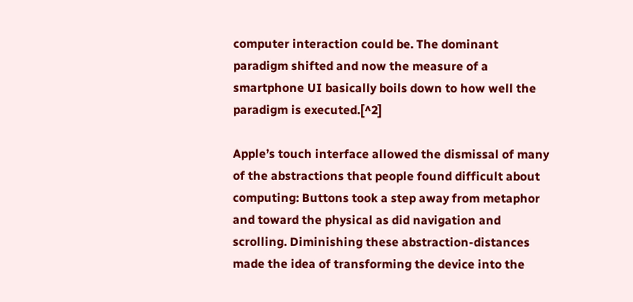computer interaction could be. The dominant paradigm shifted and now the measure of a smartphone UI basically boils down to how well the paradigm is executed.[^2]

Apple’s touch interface allowed the dismissal of many of the abstractions that people found difficult about computing: Buttons took a step away from metaphor and toward the physical as did navigation and scrolling. Diminishing these abstraction-distances made the idea of transforming the device into the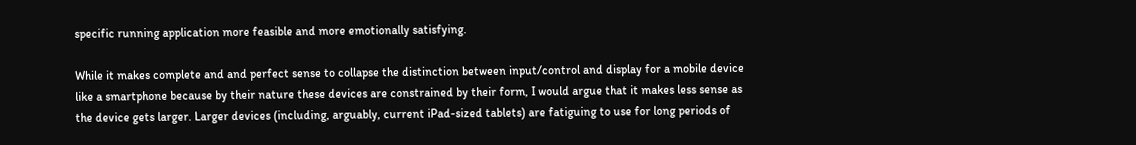specific running application more feasible and more emotionally satisfying.

While it makes complete and and perfect sense to collapse the distinction between input/control and display for a mobile device like a smartphone because by their nature these devices are constrained by their form, I would argue that it makes less sense as the device gets larger. Larger devices (including, arguably, current iPad-sized tablets) are fatiguing to use for long periods of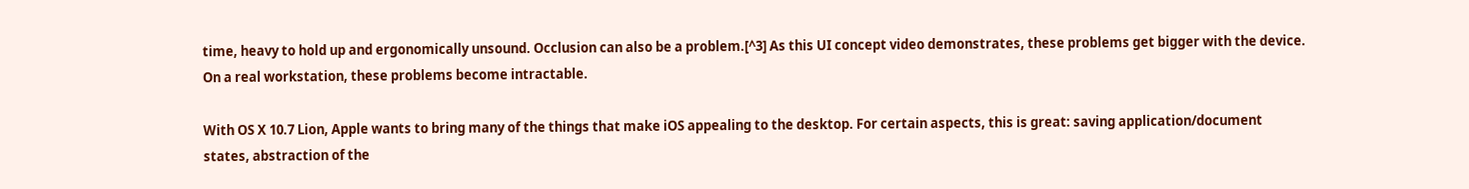time, heavy to hold up and ergonomically unsound. Occlusion can also be a problem.[^3] As this UI concept video demonstrates, these problems get bigger with the device. On a real workstation, these problems become intractable.

With OS X 10.7 Lion, Apple wants to bring many of the things that make iOS appealing to the desktop. For certain aspects, this is great: saving application/document states, abstraction of the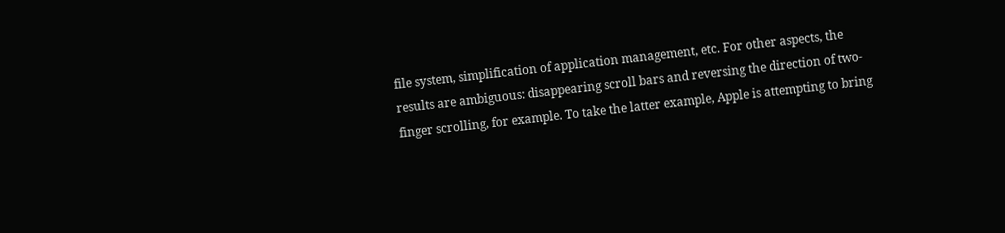file system, simplification of application management, etc. For other aspects, the results are ambiguous: disappearing scroll bars and reversing the direction of two-finger scrolling, for example. To take the latter example, Apple is attempting to bring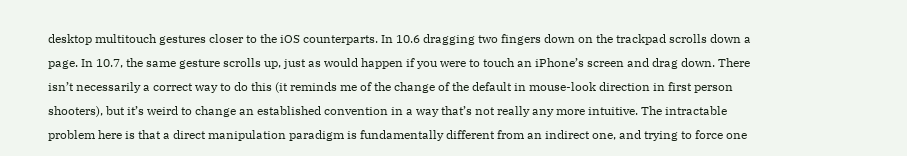desktop multitouch gestures closer to the iOS counterparts. In 10.6 dragging two fingers down on the trackpad scrolls down a page. In 10.7, the same gesture scrolls up, just as would happen if you were to touch an iPhone’s screen and drag down. There isn’t necessarily a correct way to do this (it reminds me of the change of the default in mouse-look direction in first person shooters), but it’s weird to change an established convention in a way that’s not really any more intuitive. The intractable problem here is that a direct manipulation paradigm is fundamentally different from an indirect one, and trying to force one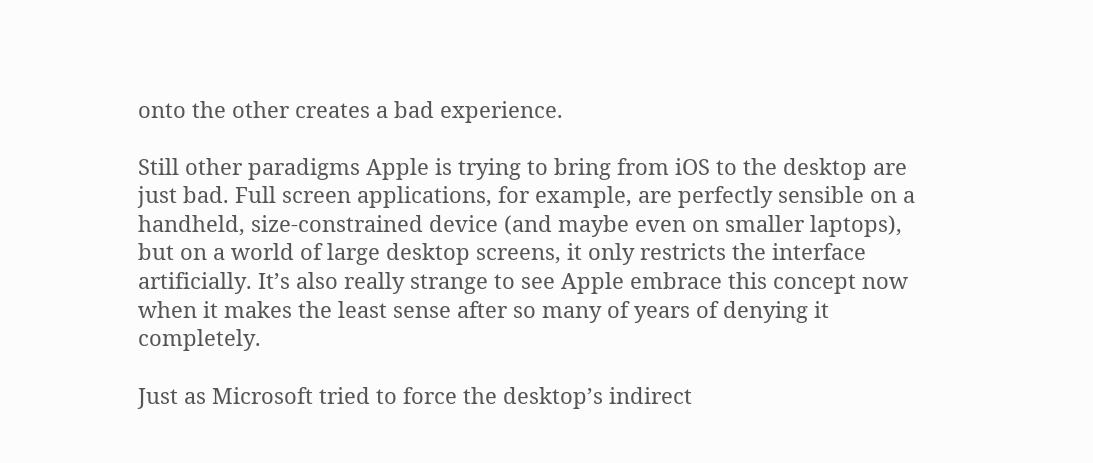onto the other creates a bad experience.

Still other paradigms Apple is trying to bring from iOS to the desktop are just bad. Full screen applications, for example, are perfectly sensible on a handheld, size-constrained device (and maybe even on smaller laptops), but on a world of large desktop screens, it only restricts the interface artificially. It’s also really strange to see Apple embrace this concept now when it makes the least sense after so many of years of denying it completely.

Just as Microsoft tried to force the desktop’s indirect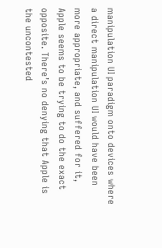manipulation UI paradigm onto devices where a direct manipulation UI would have been more appropriate, and suffered for it, Apple seems to be trying to do the exact opposite. There’s no denying that Apple is the uncontested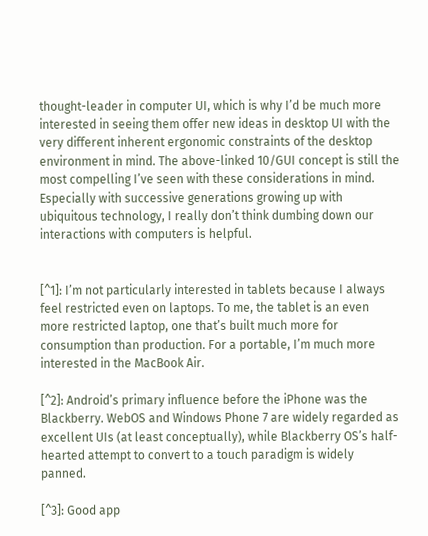thought-leader in computer UI, which is why I’d be much more interested in seeing them offer new ideas in desktop UI with the very different inherent ergonomic constraints of the desktop environment in mind. The above-linked 10/GUI concept is still the most compelling I’ve seen with these considerations in mind. Especially with successive generations growing up with ubiquitous technology, I really don’t think dumbing down our interactions with computers is helpful.


[^1]: I’m not particularly interested in tablets because I always feel restricted even on laptops. To me, the tablet is an even more restricted laptop, one that’s built much more for consumption than production. For a portable, I’m much more interested in the MacBook Air.

[^2]: Android’s primary influence before the iPhone was the Blackberry. WebOS and Windows Phone 7 are widely regarded as excellent UIs (at least conceptually), while Blackberry OS’s half-hearted attempt to convert to a touch paradigm is widely panned.

[^3]: Good app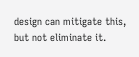design can mitigate this, but not eliminate it.